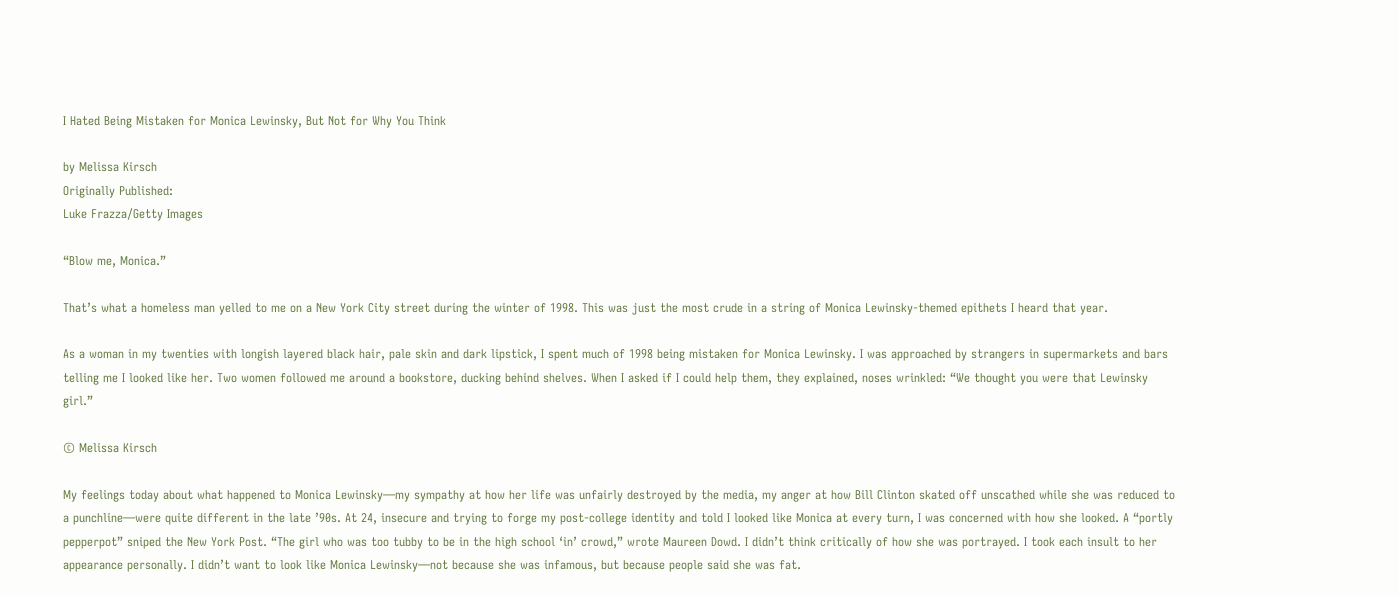I Hated Being Mistaken for Monica Lewinsky, But Not for Why You Think

by Melissa Kirsch
Originally Published:
Luke Frazza/Getty Images

“Blow me, Monica.”

That’s what a homeless man yelled to me on a New York City street during the winter of 1998. This was just the most crude in a string of Monica Lewinsky-themed epithets I heard that year.

As a woman in my twenties with longish layered black hair, pale skin and dark lipstick, I spent much of 1998 being mistaken for Monica Lewinsky. I was approached by strangers in supermarkets and bars telling me I looked like her. Two women followed me around a bookstore, ducking behind shelves. When I asked if I could help them, they explained, noses wrinkled: “We thought you were that Lewinsky girl.”

© Melissa Kirsch

My feelings today about what happened to Monica Lewinsky—my sympathy at how her life was unfairly destroyed by the media, my anger at how Bill Clinton skated off unscathed while she was reduced to a punchline—were quite different in the late ’90s. At 24, insecure and trying to forge my post-college identity and told I looked like Monica at every turn, I was concerned with how she looked. A “portly pepperpot” sniped the New York Post. “The girl who was too tubby to be in the high school ‘in’ crowd,” wrote Maureen Dowd. I didn’t think critically of how she was portrayed. I took each insult to her appearance personally. I didn’t want to look like Monica Lewinsky—not because she was infamous, but because people said she was fat.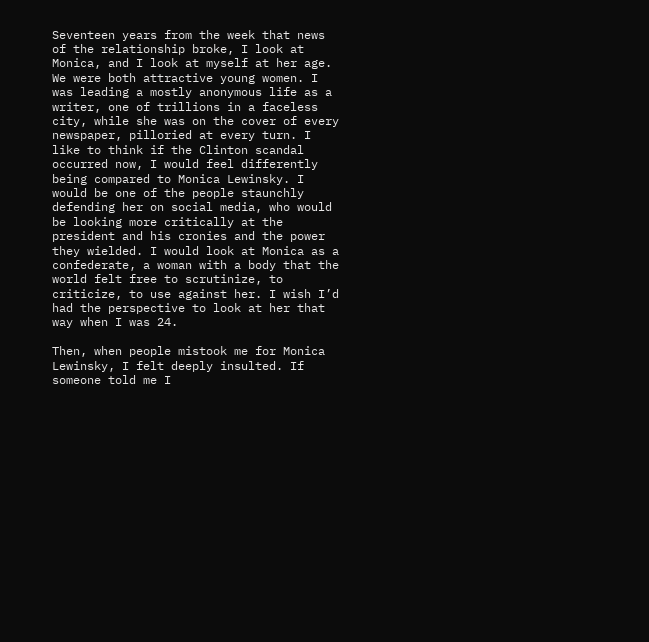Seventeen years from the week that news of the relationship broke, I look at Monica, and I look at myself at her age. We were both attractive young women. I was leading a mostly anonymous life as a writer, one of trillions in a faceless city, while she was on the cover of every newspaper, pilloried at every turn. I like to think if the Clinton scandal occurred now, I would feel differently being compared to Monica Lewinsky. I would be one of the people staunchly defending her on social media, who would be looking more critically at the president and his cronies and the power they wielded. I would look at Monica as a confederate, a woman with a body that the world felt free to scrutinize, to criticize, to use against her. I wish I’d had the perspective to look at her that way when I was 24.

Then, when people mistook me for Monica Lewinsky, I felt deeply insulted. If someone told me I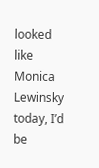looked like Monica Lewinsky today, I’d be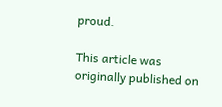proud.

This article was originally published on